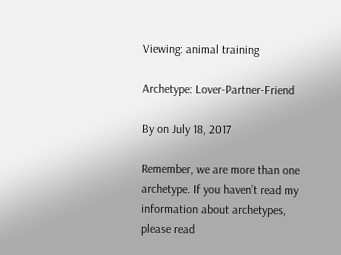Viewing: animal training

Archetype: Lover-Partner-Friend

By on July 18, 2017

Remember, we are more than one archetype. If you haven’t read my information about archetypes, please read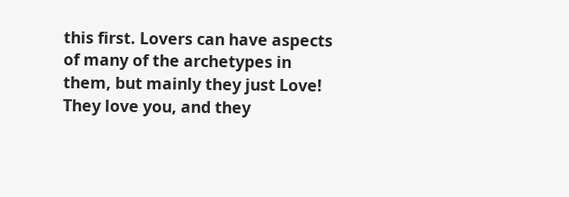this first. Lovers can have aspects of many of the archetypes in them, but mainly they just Love! They love you, and they